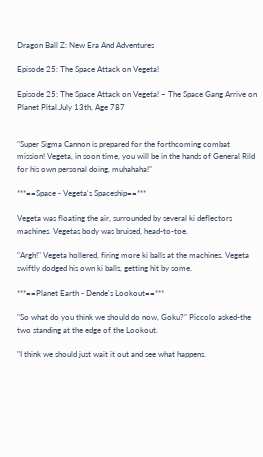Dragon Ball Z: New Era And Adventures

Episode 25: The Space Attack on Vegeta!

Episode 25: The Space Attack on Vegeta! – The Space Gang Arrive on Planet Pital.July 13th, Age 787


"Super Sigma Cannon is prepared for the forthcoming combat mission! Vegeta, in soon time, you will be in the hands of General Rild for his own personal doing, muhahaha!"

***==Space - Vegeta's Spaceship==***

Vegeta was floating the air, surrounded by several ki deflectors machines. Vegetas body was bruised, head-to-toe.

"Argh!" Vegeta hollered, firing more ki balls at the machines. Vegeta swiftly dodged his own ki balls, getting hit by some.

***==Planet Earth - Dende's Lookout==***

"So what do you think we should do now, Goku?" Piccolo asked-the two standing at the edge of the Lookout.

"I think we should just wait it out and see what happens.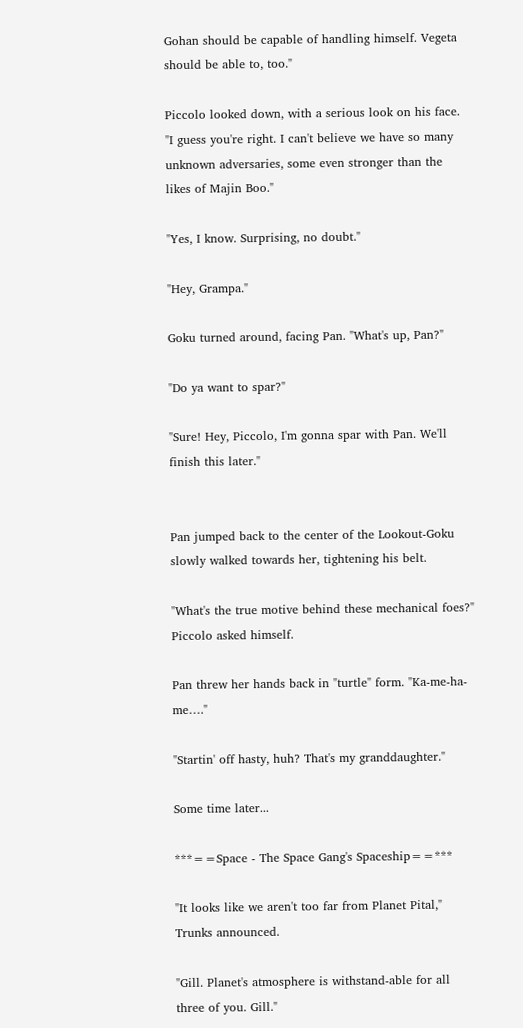Gohan should be capable of handling himself. Vegeta should be able to, too."

Piccolo looked down, with a serious look on his face. "I guess you're right. I can't believe we have so many unknown adversaries, some even stronger than the likes of Majin Boo."

"Yes, I know. Surprising, no doubt."

"Hey, Grampa."

Goku turned around, facing Pan. "What's up, Pan?"

"Do ya want to spar?"

"Sure! Hey, Piccolo, I'm gonna spar with Pan. We'll finish this later."


Pan jumped back to the center of the Lookout-Goku slowly walked towards her, tightening his belt.

"What's the true motive behind these mechanical foes?" Piccolo asked himself.

Pan threw her hands back in "turtle" form. "Ka-me-ha-me…."

"Startin' off hasty, huh? That's my granddaughter."

Some time later...

***==Space - The Space Gang's Spaceship==***

"It looks like we aren't too far from Planet Pital," Trunks announced.

"Gill. Planet's atmosphere is withstand-able for all three of you. Gill."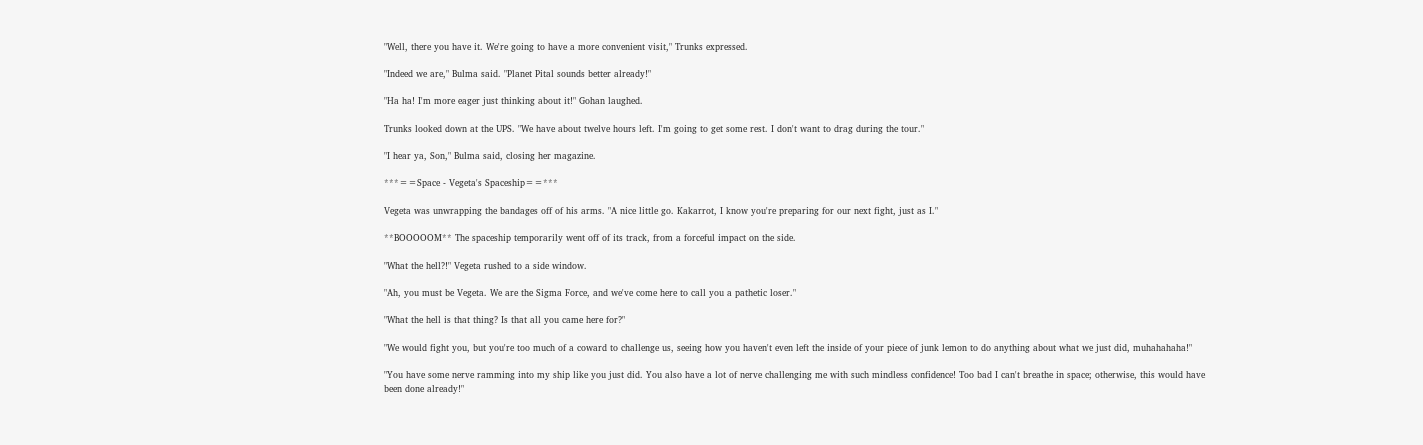"Well, there you have it. We're going to have a more convenient visit," Trunks expressed.

"Indeed we are," Bulma said. "Planet Pital sounds better already!"

"Ha ha! I'm more eager just thinking about it!" Gohan laughed.

Trunks looked down at the UPS. "We have about twelve hours left. I'm going to get some rest. I don't want to drag during the tour."

"I hear ya, Son," Bulma said, closing her magazine.

***==Space - Vegeta's Spaceship==***

Vegeta was unwrapping the bandages off of his arms. "A nice little go. Kakarrot, I know you're preparing for our next fight, just as I."

**BOOOOOM** The spaceship temporarily went off of its track, from a forceful impact on the side.

"What the hell?!" Vegeta rushed to a side window.

"Ah, you must be Vegeta. We are the Sigma Force, and we've come here to call you a pathetic loser."

"What the hell is that thing? Is that all you came here for?"

"We would fight you, but you're too much of a coward to challenge us, seeing how you haven't even left the inside of your piece of junk lemon to do anything about what we just did, muhahahaha!"

"You have some nerve ramming into my ship like you just did. You also have a lot of nerve challenging me with such mindless confidence! Too bad I can't breathe in space; otherwise, this would have been done already!"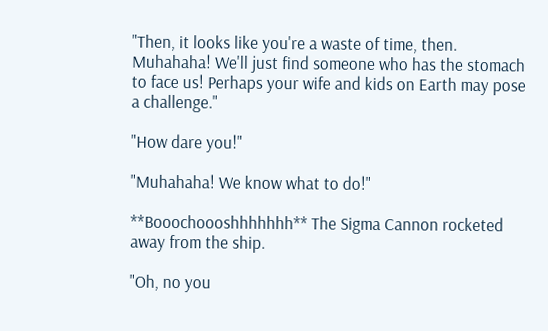"Then, it looks like you're a waste of time, then. Muhahaha! We'll just find someone who has the stomach to face us! Perhaps your wife and kids on Earth may pose a challenge."

"How dare you!"

"Muhahaha! We know what to do!"

**Booochoooshhhhhhh** The Sigma Cannon rocketed away from the ship.

"Oh, no you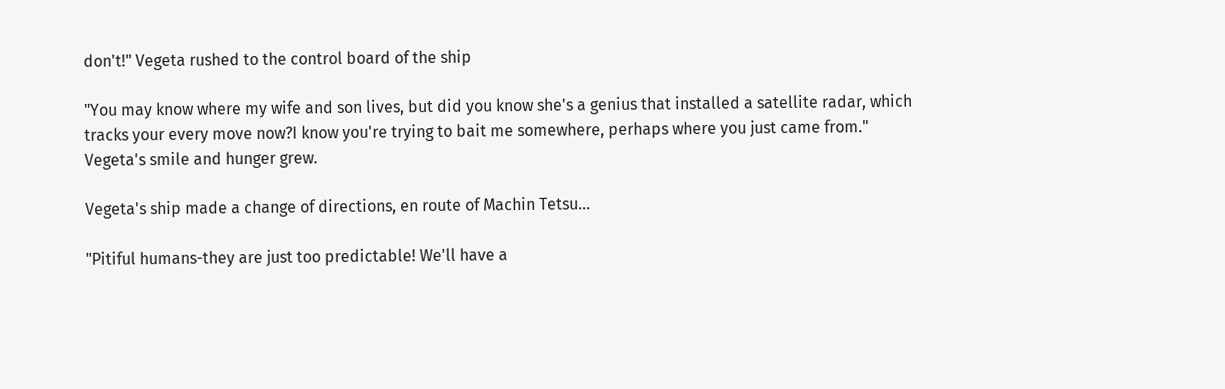don't!" Vegeta rushed to the control board of the ship

"You may know where my wife and son lives, but did you know she's a genius that installed a satellite radar, which tracks your every move now?I know you're trying to bait me somewhere, perhaps where you just came from." Vegeta's smile and hunger grew.

Vegeta's ship made a change of directions, en route of Machin Tetsu...

"Pitiful humans-they are just too predictable! We'll have a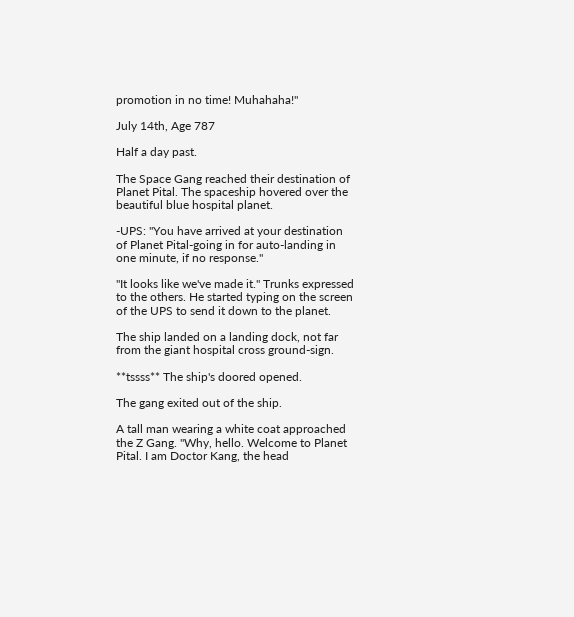promotion in no time! Muhahaha!"

July 14th, Age 787

Half a day past.

The Space Gang reached their destination of Planet Pital. The spaceship hovered over the beautiful blue hospital planet.

-UPS: "You have arrived at your destination of Planet Pital-going in for auto-landing in one minute, if no response."

"It looks like we've made it." Trunks expressed to the others. He started typing on the screen of the UPS to send it down to the planet.

The ship landed on a landing dock, not far from the giant hospital cross ground-sign.

**tssss** The ship's doored opened.

The gang exited out of the ship.

A tall man wearing a white coat approached the Z Gang. "Why, hello. Welcome to Planet Pital. I am Doctor Kang, the head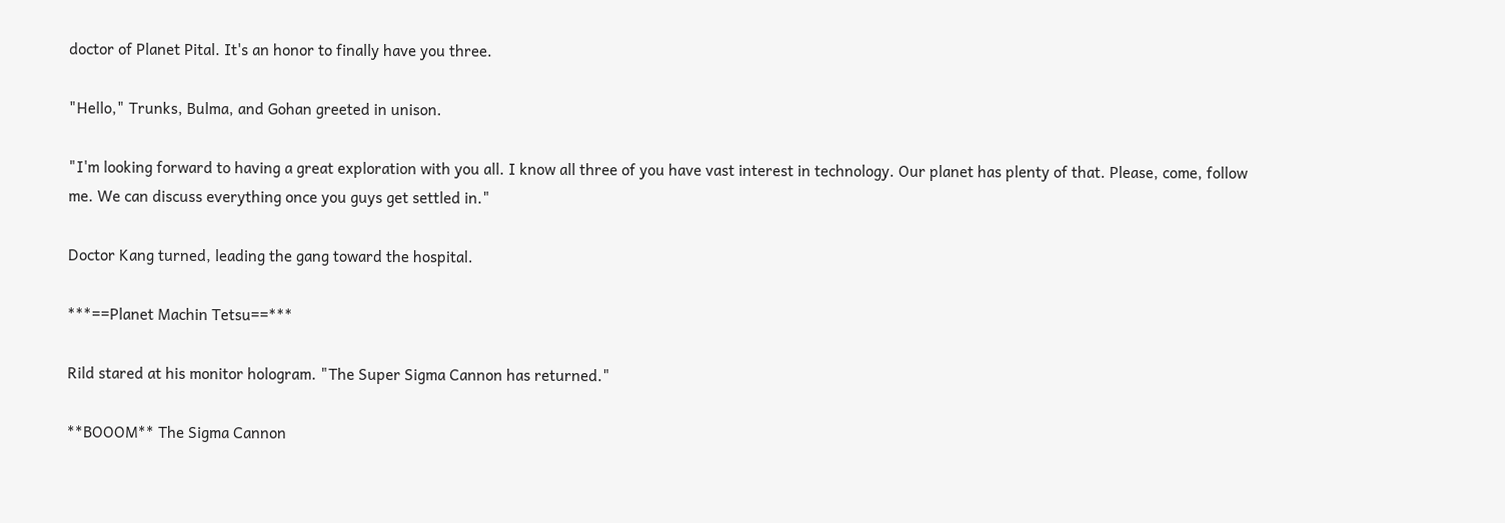doctor of Planet Pital. It's an honor to finally have you three.

"Hello," Trunks, Bulma, and Gohan greeted in unison.

"I'm looking forward to having a great exploration with you all. I know all three of you have vast interest in technology. Our planet has plenty of that. Please, come, follow me. We can discuss everything once you guys get settled in."

Doctor Kang turned, leading the gang toward the hospital.

***==Planet Machin Tetsu==***

Rild stared at his monitor hologram. "The Super Sigma Cannon has returned."

**BOOOM** The Sigma Cannon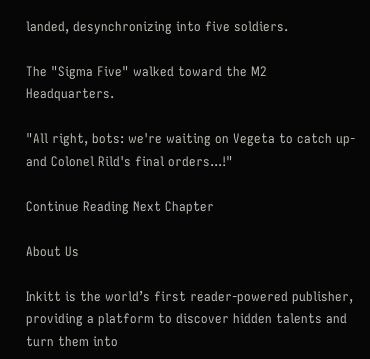landed, desynchronizing into five soldiers.

The "Sigma Five" walked toward the M2 Headquarters.

"All right, bots: we're waiting on Vegeta to catch up-and Colonel Rild's final orders...!"

Continue Reading Next Chapter

About Us

Inkitt is the world’s first reader-powered publisher, providing a platform to discover hidden talents and turn them into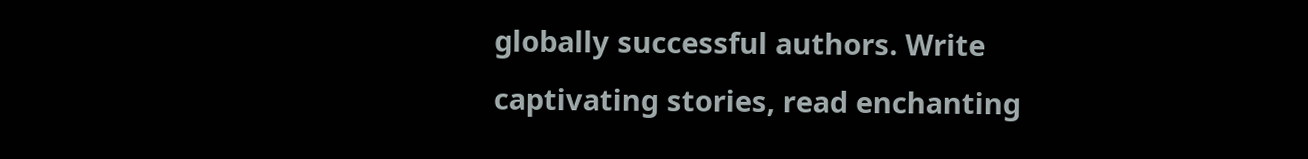globally successful authors. Write captivating stories, read enchanting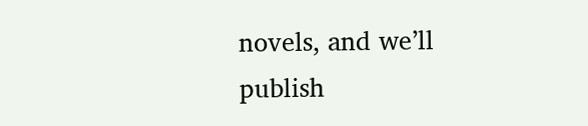novels, and we’ll publish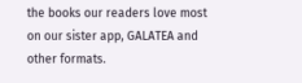the books our readers love most on our sister app, GALATEA and other formats.